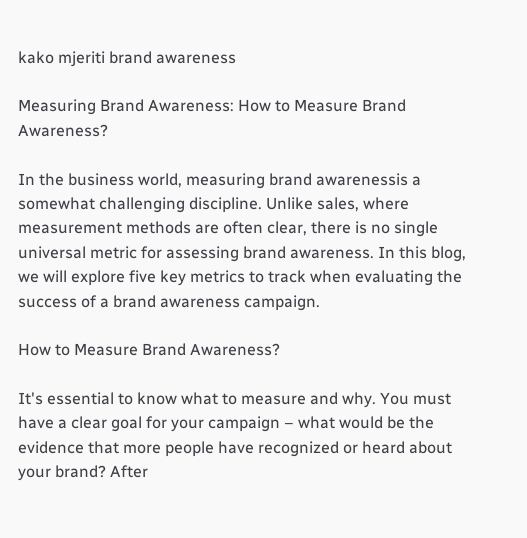kako mjeriti brand awareness

Measuring Brand Awareness: How to Measure Brand Awareness?

In the business world, measuring brand awarenessis a somewhat challenging discipline. Unlike sales, where measurement methods are often clear, there is no single universal metric for assessing brand awareness. In this blog, we will explore five key metrics to track when evaluating the success of a brand awareness campaign.

How to Measure Brand Awareness?

It's essential to know what to measure and why. You must have a clear goal for your campaign – what would be the evidence that more people have recognized or heard about your brand? After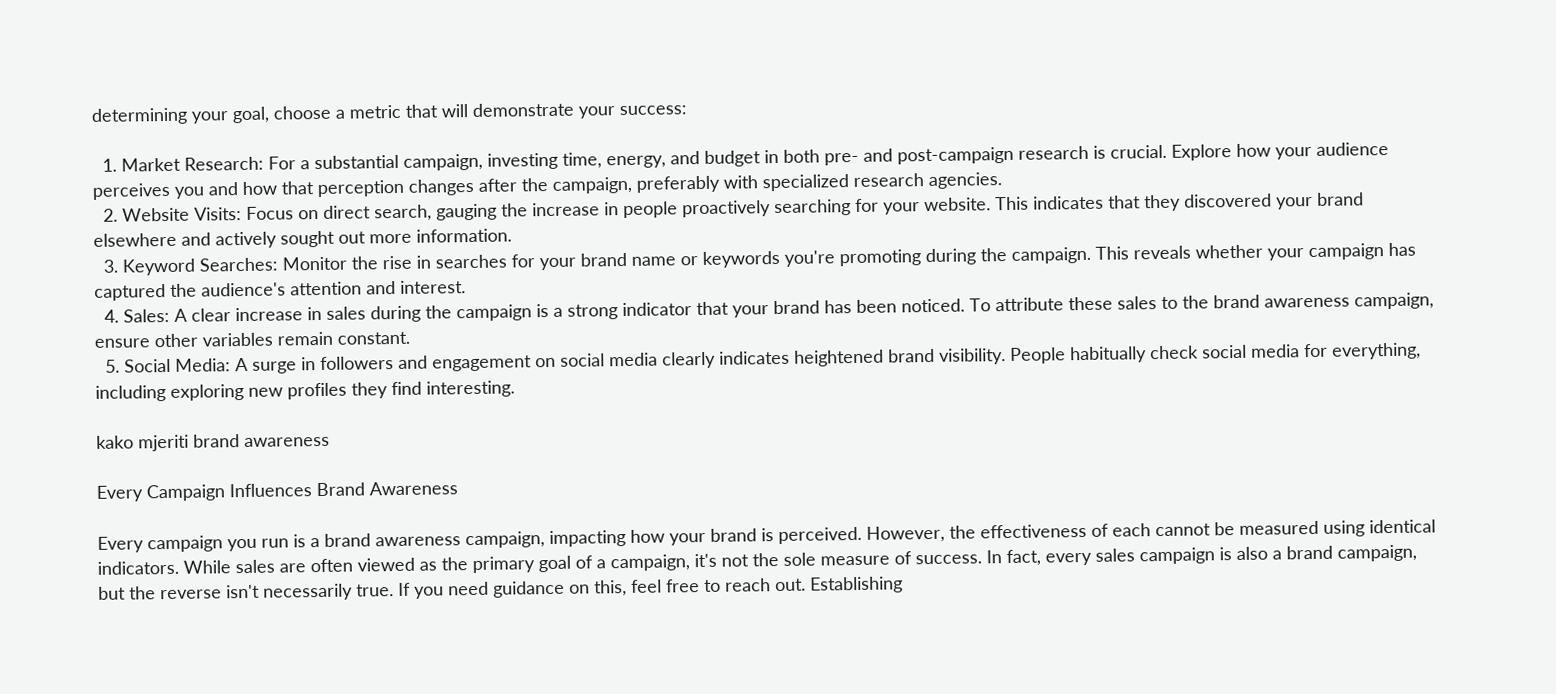determining your goal, choose a metric that will demonstrate your success:

  1. Market Research: For a substantial campaign, investing time, energy, and budget in both pre- and post-campaign research is crucial. Explore how your audience perceives you and how that perception changes after the campaign, preferably with specialized research agencies.
  2. Website Visits: Focus on direct search, gauging the increase in people proactively searching for your website. This indicates that they discovered your brand elsewhere and actively sought out more information.
  3. Keyword Searches: Monitor the rise in searches for your brand name or keywords you're promoting during the campaign. This reveals whether your campaign has captured the audience's attention and interest.
  4. Sales: A clear increase in sales during the campaign is a strong indicator that your brand has been noticed. To attribute these sales to the brand awareness campaign, ensure other variables remain constant.
  5. Social Media: A surge in followers and engagement on social media clearly indicates heightened brand visibility. People habitually check social media for everything, including exploring new profiles they find interesting.

kako mjeriti brand awareness

Every Campaign Influences Brand Awareness

Every campaign you run is a brand awareness campaign, impacting how your brand is perceived. However, the effectiveness of each cannot be measured using identical indicators. While sales are often viewed as the primary goal of a campaign, it's not the sole measure of success. In fact, every sales campaign is also a brand campaign, but the reverse isn't necessarily true. If you need guidance on this, feel free to reach out. Establishing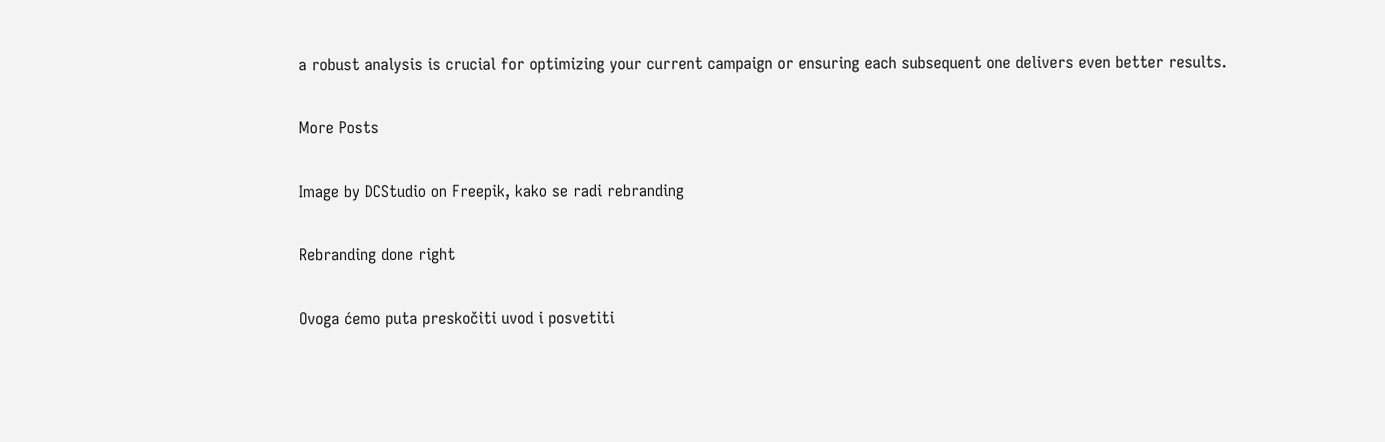a robust analysis is crucial for optimizing your current campaign or ensuring each subsequent one delivers even better results.

More Posts

Image by DCStudio on Freepik, kako se radi rebranding

Rebranding done right

Ovoga ćemo puta preskočiti uvod i posvetiti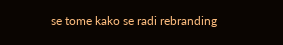se tome kako se radi rebranding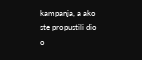kampanja, a ako ste propustili dio o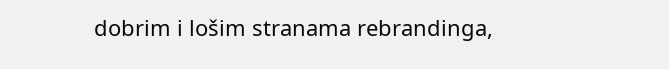dobrim i lošim stranama rebrandinga,